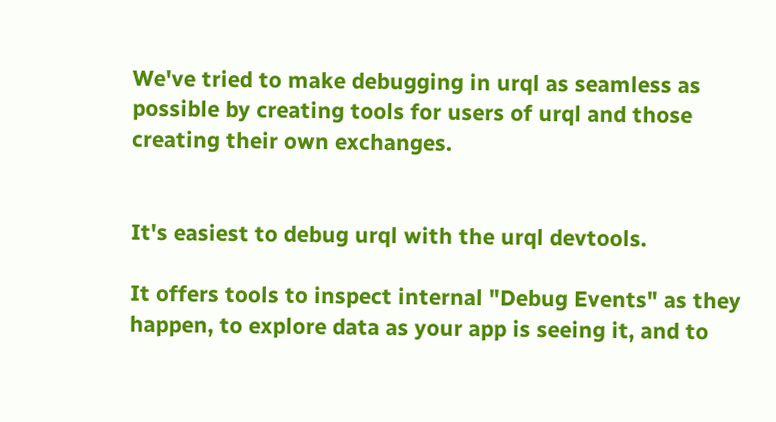We've tried to make debugging in urql as seamless as possible by creating tools for users of urql and those creating their own exchanges.


It's easiest to debug urql with the urql devtools.

It offers tools to inspect internal "Debug Events" as they happen, to explore data as your app is seeing it, and to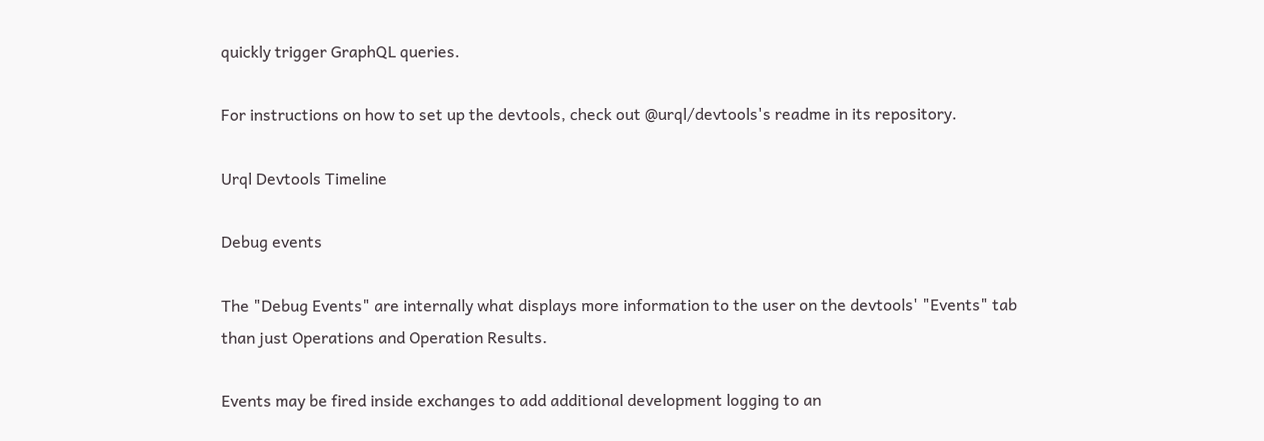quickly trigger GraphQL queries.

For instructions on how to set up the devtools, check out @urql/devtools's readme in its repository.

Urql Devtools Timeline

Debug events

The "Debug Events" are internally what displays more information to the user on the devtools' "Events" tab than just Operations and Operation Results.

Events may be fired inside exchanges to add additional development logging to an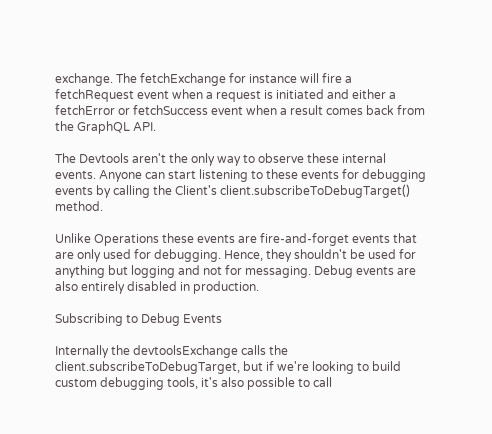exchange. The fetchExchange for instance will fire a fetchRequest event when a request is initiated and either a fetchError or fetchSuccess event when a result comes back from the GraphQL API.

The Devtools aren't the only way to observe these internal events. Anyone can start listening to these events for debugging events by calling the Client's client.subscribeToDebugTarget() method.

Unlike Operations these events are fire-and-forget events that are only used for debugging. Hence, they shouldn't be used for anything but logging and not for messaging. Debug events are also entirely disabled in production.

Subscribing to Debug Events

Internally the devtoolsExchange calls the client.subscribeToDebugTarget, but if we're looking to build custom debugging tools, it's also possible to call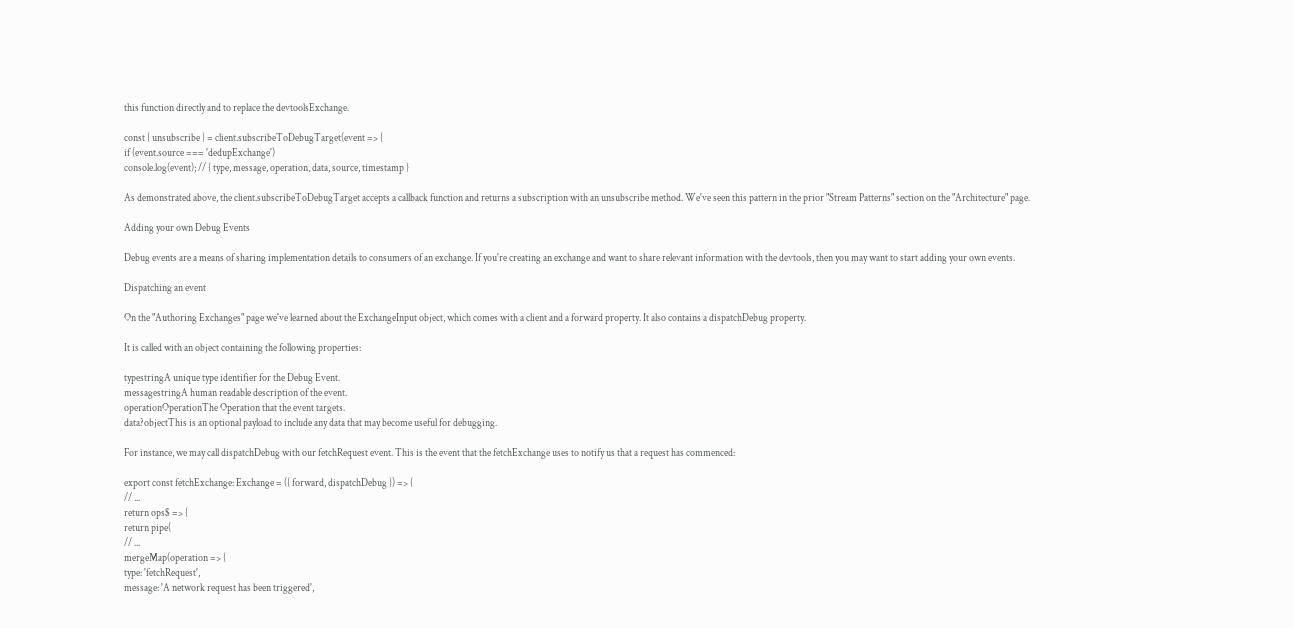this function directly and to replace the devtoolsExchange.

const { unsubscribe } = client.subscribeToDebugTarget(event => {
if (event.source === 'dedupExchange')
console.log(event); // { type, message, operation, data, source, timestamp }

As demonstrated above, the client.subscribeToDebugTarget accepts a callback function and returns a subscription with an unsubscribe method. We've seen this pattern in the prior "Stream Patterns" section on the "Architecture" page.

Adding your own Debug Events

Debug events are a means of sharing implementation details to consumers of an exchange. If you're creating an exchange and want to share relevant information with the devtools, then you may want to start adding your own events.

Dispatching an event

On the "Authoring Exchanges" page we've learned about the ExchangeInput object, which comes with a client and a forward property. It also contains a dispatchDebug property.

It is called with an object containing the following properties:

typestringA unique type identifier for the Debug Event.
messagestringA human readable description of the event.
operationOperationThe Operation that the event targets.
data?objectThis is an optional payload to include any data that may become useful for debugging.

For instance, we may call dispatchDebug with our fetchRequest event. This is the event that the fetchExchange uses to notify us that a request has commenced:

export const fetchExchange: Exchange = ({ forward, dispatchDebug }) => {
// ...
return ops$ => {
return pipe(
// ...
mergeMap(operation => {
type: 'fetchRequest',
message: 'A network request has been triggered',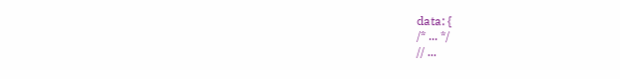data: {
/* ... */
// ...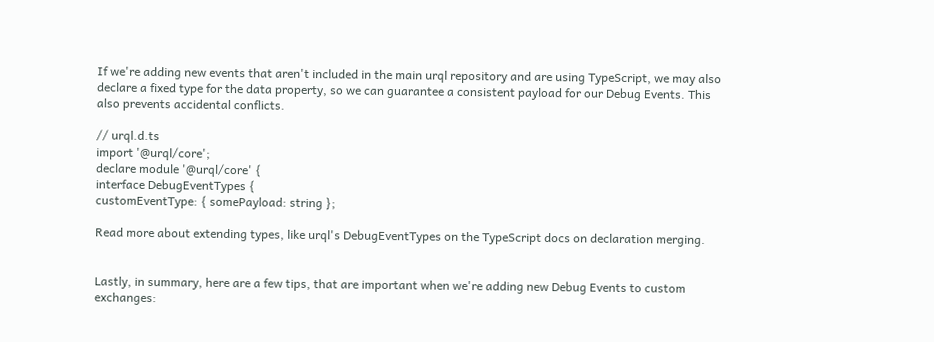If we're adding new events that aren't included in the main urql repository and are using TypeScript, we may also declare a fixed type for the data property, so we can guarantee a consistent payload for our Debug Events. This also prevents accidental conflicts.

// urql.d.ts
import '@urql/core';
declare module '@urql/core' {
interface DebugEventTypes {
customEventType: { somePayload: string };

Read more about extending types, like urql's DebugEventTypes on the TypeScript docs on declaration merging.


Lastly, in summary, here are a few tips, that are important when we're adding new Debug Events to custom exchanges: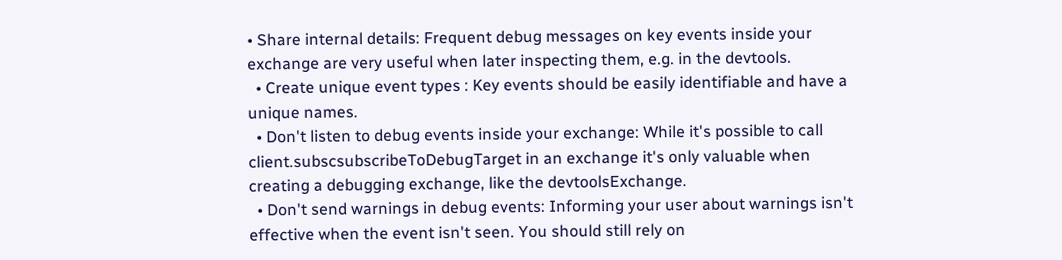• Share internal details: Frequent debug messages on key events inside your exchange are very useful when later inspecting them, e.g. in the devtools.
  • Create unique event types : Key events should be easily identifiable and have a unique names.
  • Don't listen to debug events inside your exchange: While it's possible to call client.subscsubscribeToDebugTarget in an exchange it's only valuable when creating a debugging exchange, like the devtoolsExchange.
  • Don't send warnings in debug events: Informing your user about warnings isn't effective when the event isn't seen. You should still rely on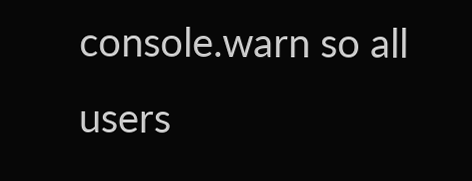console.warn so all users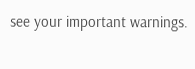see your important warnings.